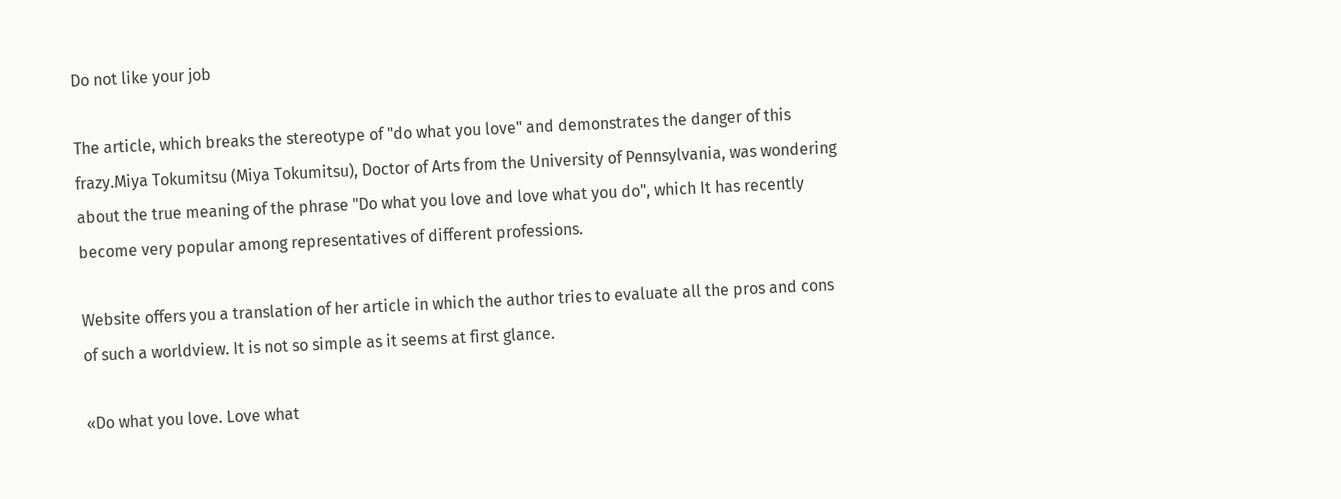Do not like your job

The article, which breaks the stereotype of "do what you love" and demonstrates the danger of this frazy.Miya Tokumitsu (Miya Tokumitsu), Doctor of Arts from the University of Pennsylvania, was wondering about the true meaning of the phrase "Do what you love and love what you do", which It has recently become very popular among representatives of different professions.

Website offers you a translation of her article in which the author tries to evaluate all the pros and cons of such a worldview. It is not so simple as it seems at first glance.

«Do what you love. Love what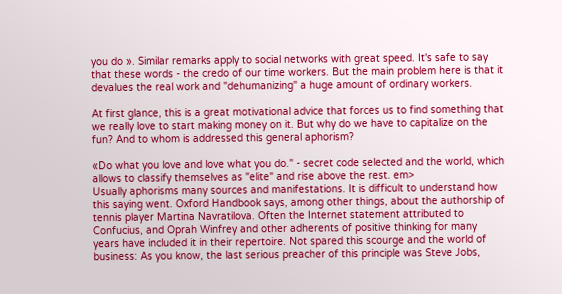you do ». Similar remarks apply to social networks with great speed. It's safe to say that these words - the credo of our time workers. But the main problem here is that it devalues the real work and "dehumanizing" a huge amount of ordinary workers.

At first glance, this is a great motivational advice that forces us to find something that we really love to start making money on it. But why do we have to capitalize on the fun? And to whom is addressed this general aphorism?

«Do what you love and love what you do." - secret code selected and the world, which allows to classify themselves as "elite" and rise above the rest. em>
Usually aphorisms many sources and manifestations. It is difficult to understand how this saying went. Oxford Handbook says, among other things, about the authorship of tennis player Martina Navratilova. Often the Internet statement attributed to Confucius, and Oprah Winfrey and other adherents of positive thinking for many years have included it in their repertoire. Not spared this scourge and the world of business: As you know, the last serious preacher of this principle was Steve Jobs,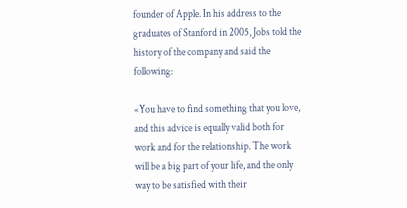founder of Apple. In his address to the graduates of Stanford in 2005, Jobs told the history of the company and said the following:

«You have to find something that you love, and this advice is equally valid both for work and for the relationship. The work will be a big part of your life, and the only way to be satisfied with their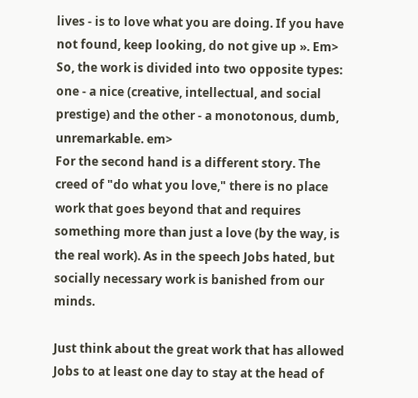lives - is to love what you are doing. If you have not found, keep looking, do not give up ». Em>
So, the work is divided into two opposite types: one - a nice (creative, intellectual, and social prestige) and the other - a monotonous, dumb, unremarkable. em>
For the second hand is a different story. The creed of "do what you love," there is no place work that goes beyond that and requires something more than just a love (by the way, is the real work). As in the speech Jobs hated, but socially necessary work is banished from our minds.

Just think about the great work that has allowed Jobs to at least one day to stay at the head of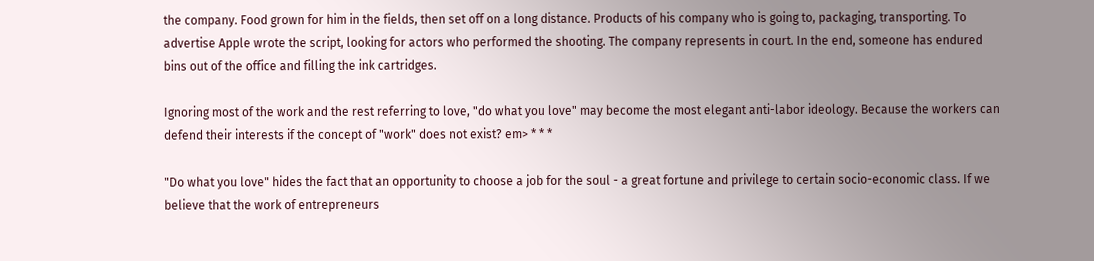the company. Food grown for him in the fields, then set off on a long distance. Products of his company who is going to, packaging, transporting. To advertise Apple wrote the script, looking for actors who performed the shooting. The company represents in court. In the end, someone has endured bins out of the office and filling the ink cartridges.

Ignoring most of the work and the rest referring to love, "do what you love" may become the most elegant anti-labor ideology. Because the workers can defend their interests if the concept of "work" does not exist? em> * * *

"Do what you love" hides the fact that an opportunity to choose a job for the soul - a great fortune and privilege to certain socio-economic class. If we believe that the work of entrepreneurs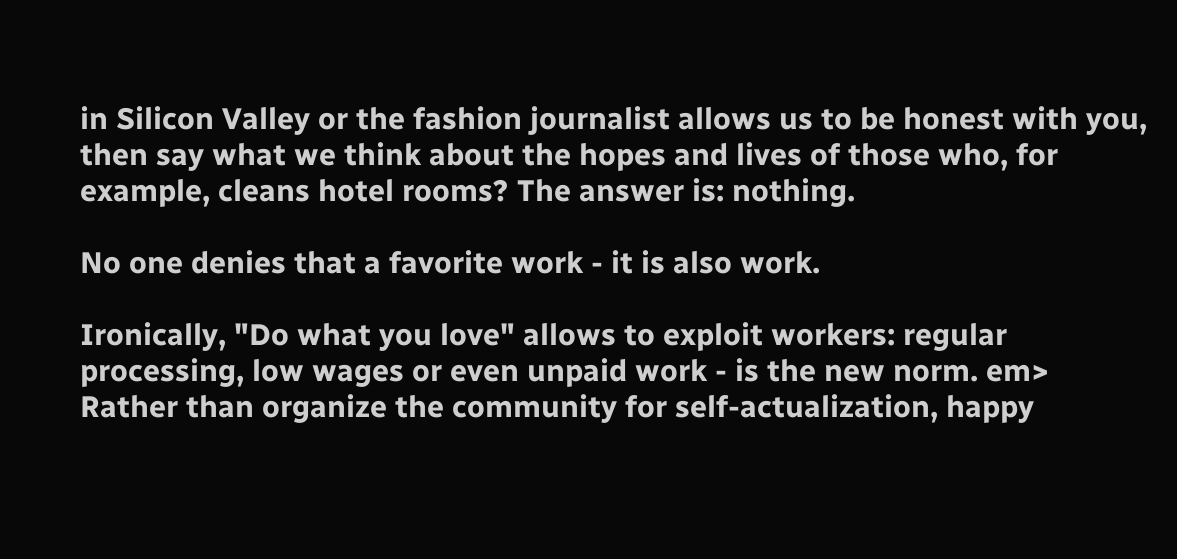in Silicon Valley or the fashion journalist allows us to be honest with you, then say what we think about the hopes and lives of those who, for example, cleans hotel rooms? The answer is: nothing.

No one denies that a favorite work - it is also work.

Ironically, "Do what you love" allows to exploit workers: regular processing, low wages or even unpaid work - is the new norm. em>
Rather than organize the community for self-actualization, happy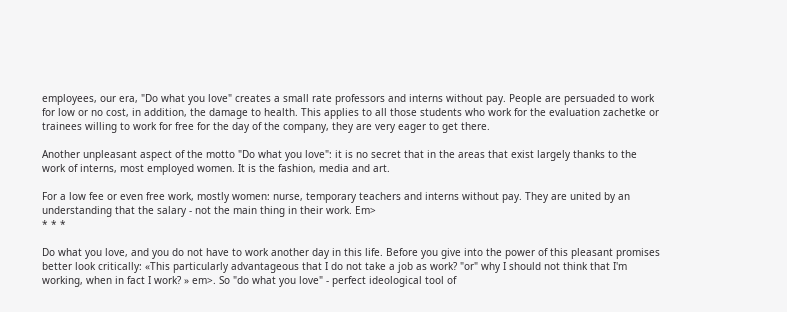employees, our era, "Do what you love" creates a small rate professors and interns without pay. People are persuaded to work for low or no cost, in addition, the damage to health. This applies to all those students who work for the evaluation zachetke or trainees willing to work for free for the day of the company, they are very eager to get there.

Another unpleasant aspect of the motto "Do what you love": it is no secret that in the areas that exist largely thanks to the work of interns, most employed women. It is the fashion, media and art.

For a low fee or even free work, mostly women: nurse, temporary teachers and interns without pay. They are united by an understanding that the salary - not the main thing in their work. Em>
* * *

Do what you love, and you do not have to work another day in this life. Before you give into the power of this pleasant promises better look critically: «This particularly advantageous that I do not take a job as work? "or" why I should not think that I'm working, when in fact I work? » em>. So "do what you love" - perfect ideological tool of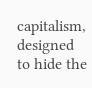capitalism, designed to hide the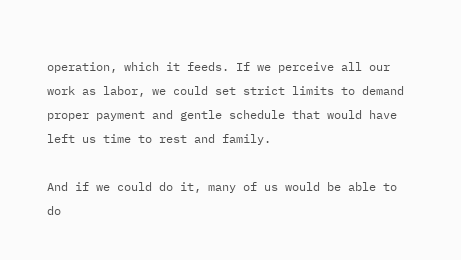operation, which it feeds. If we perceive all our work as labor, we could set strict limits to demand proper payment and gentle schedule that would have left us time to rest and family.

And if we could do it, many of us would be able to do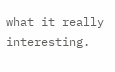what it really interesting.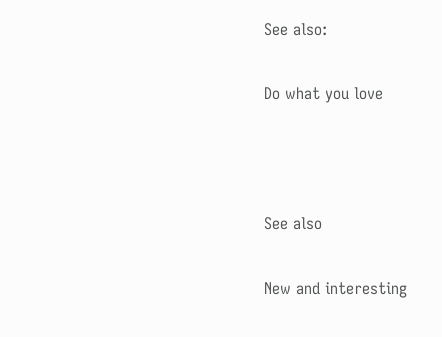See also:

Do what you love



See also

New and interesting